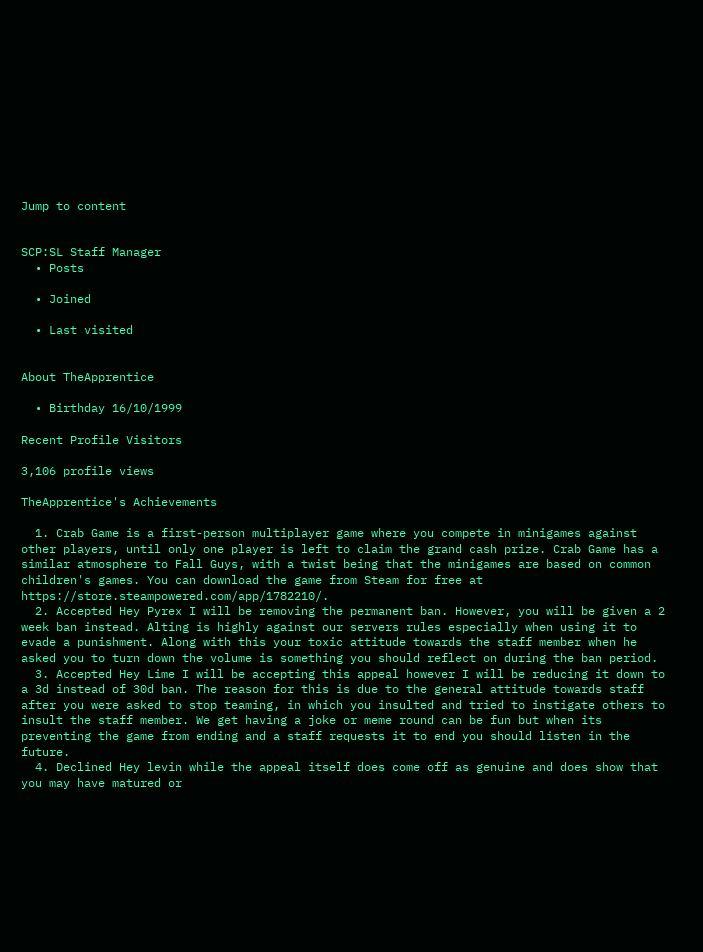Jump to content


SCP:SL Staff Manager
  • Posts

  • Joined

  • Last visited


About TheApprentice

  • Birthday 16/10/1999

Recent Profile Visitors

3,106 profile views

TheApprentice's Achievements

  1. Crab Game is a first-person multiplayer game where you compete in minigames against other players, until only one player is left to claim the grand cash prize. Crab Game has a similar atmosphere to Fall Guys, with a twist being that the minigames are based on common children's games. You can download the game from Steam for free at https://store.steampowered.com/app/1782210/.
  2. Accepted Hey Pyrex I will be removing the permanent ban. However, you will be given a 2 week ban instead. Alting is highly against our servers rules especially when using it to evade a punishment. Along with this your toxic attitude towards the staff member when he asked you to turn down the volume is something you should reflect on during the ban period.
  3. Accepted Hey Lime I will be accepting this appeal however I will be reducing it down to a 3d instead of 30d ban. The reason for this is due to the general attitude towards staff after you were asked to stop teaming, in which you insulted and tried to instigate others to insult the staff member. We get having a joke or meme round can be fun but when its preventing the game from ending and a staff requests it to end you should listen in the future.
  4. Declined Hey levin while the appeal itself does come off as genuine and does show that you may have matured or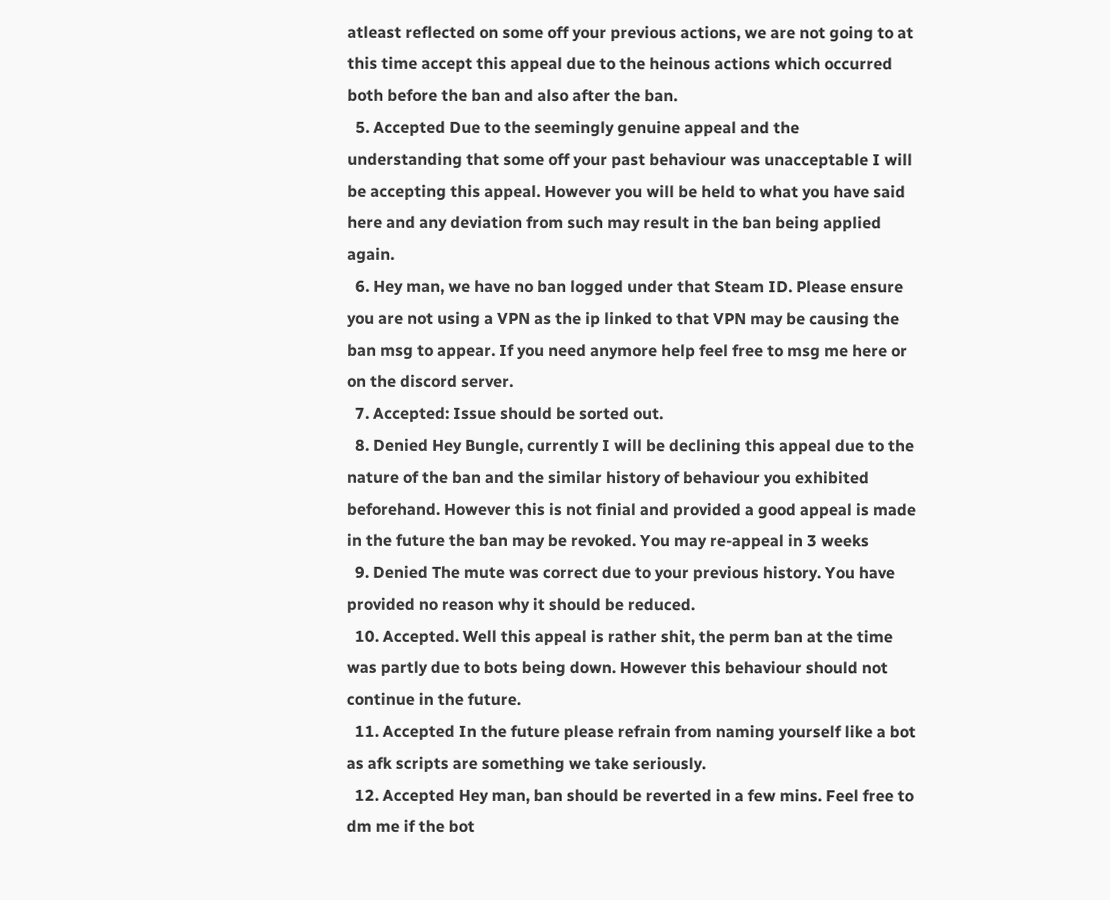atleast reflected on some off your previous actions, we are not going to at this time accept this appeal due to the heinous actions which occurred both before the ban and also after the ban.
  5. Accepted Due to the seemingly genuine appeal and the understanding that some off your past behaviour was unacceptable I will be accepting this appeal. However you will be held to what you have said here and any deviation from such may result in the ban being applied again.
  6. Hey man, we have no ban logged under that Steam ID. Please ensure you are not using a VPN as the ip linked to that VPN may be causing the ban msg to appear. If you need anymore help feel free to msg me here or on the discord server.
  7. Accepted: Issue should be sorted out.
  8. Denied Hey Bungle, currently I will be declining this appeal due to the nature of the ban and the similar history of behaviour you exhibited beforehand. However this is not finial and provided a good appeal is made in the future the ban may be revoked. You may re-appeal in 3 weeks
  9. Denied The mute was correct due to your previous history. You have provided no reason why it should be reduced.
  10. Accepted. Well this appeal is rather shit, the perm ban at the time was partly due to bots being down. However this behaviour should not continue in the future.
  11. Accepted In the future please refrain from naming yourself like a bot as afk scripts are something we take seriously.
  12. Accepted Hey man, ban should be reverted in a few mins. Feel free to dm me if the bot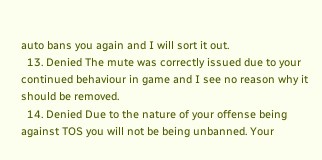auto bans you again and I will sort it out.
  13. Denied The mute was correctly issued due to your continued behaviour in game and I see no reason why it should be removed.
  14. Denied Due to the nature of your offense being against TOS you will not be being unbanned. Your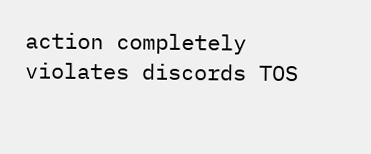action completely violates discords TOS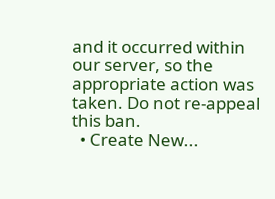and it occurred within our server, so the appropriate action was taken. Do not re-appeal this ban.
  • Create New...